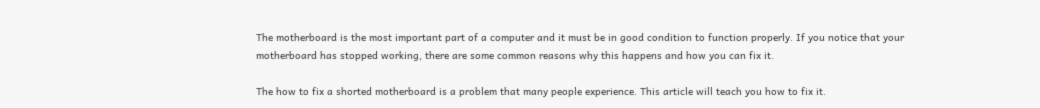The motherboard is the most important part of a computer and it must be in good condition to function properly. If you notice that your motherboard has stopped working, there are some common reasons why this happens and how you can fix it.

The how to fix a shorted motherboard is a problem that many people experience. This article will teach you how to fix it.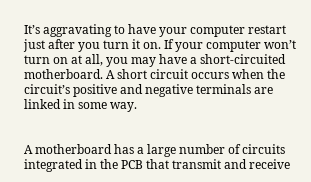It’s aggravating to have your computer restart just after you turn it on. If your computer won’t turn on at all, you may have a short-circuited motherboard. A short circuit occurs when the circuit’s positive and negative terminals are linked in some way.


A motherboard has a large number of circuits integrated in the PCB that transmit and receive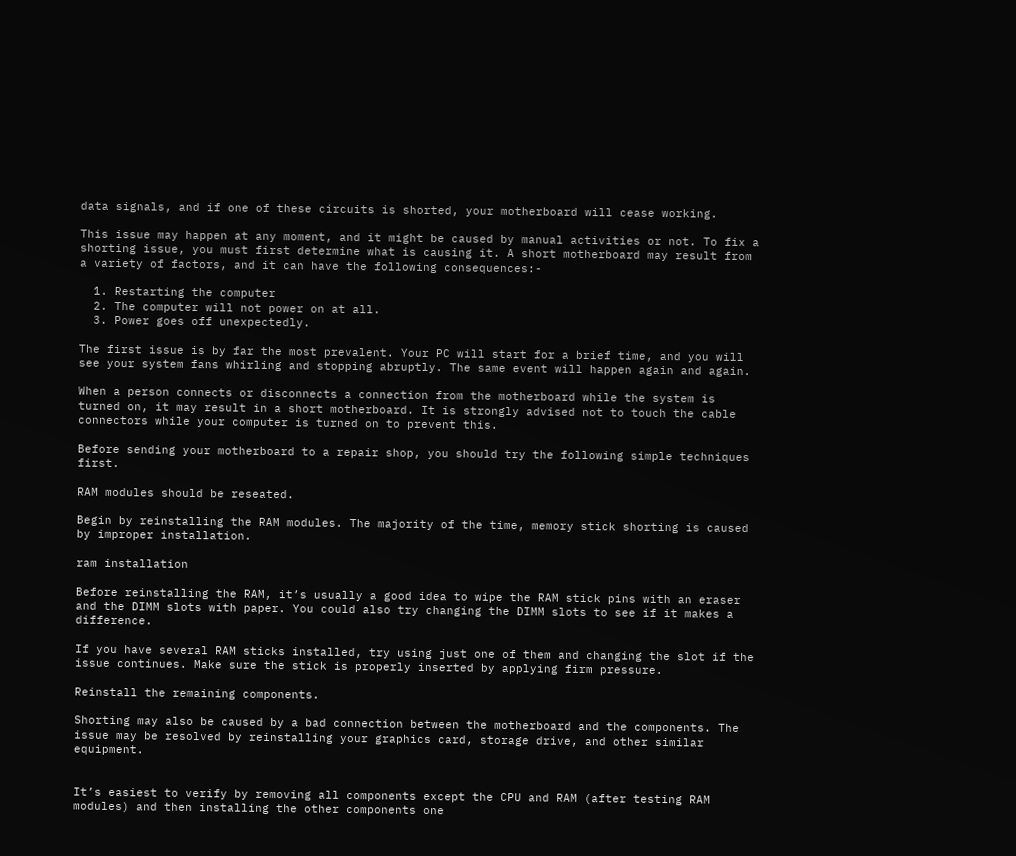data signals, and if one of these circuits is shorted, your motherboard will cease working.

This issue may happen at any moment, and it might be caused by manual activities or not. To fix a shorting issue, you must first determine what is causing it. A short motherboard may result from a variety of factors, and it can have the following consequences:-

  1. Restarting the computer
  2. The computer will not power on at all.
  3. Power goes off unexpectedly.

The first issue is by far the most prevalent. Your PC will start for a brief time, and you will see your system fans whirling and stopping abruptly. The same event will happen again and again.

When a person connects or disconnects a connection from the motherboard while the system is turned on, it may result in a short motherboard. It is strongly advised not to touch the cable connectors while your computer is turned on to prevent this.

Before sending your motherboard to a repair shop, you should try the following simple techniques first.

RAM modules should be reseated.

Begin by reinstalling the RAM modules. The majority of the time, memory stick shorting is caused by improper installation.

ram installation

Before reinstalling the RAM, it’s usually a good idea to wipe the RAM stick pins with an eraser and the DIMM slots with paper. You could also try changing the DIMM slots to see if it makes a difference.

If you have several RAM sticks installed, try using just one of them and changing the slot if the issue continues. Make sure the stick is properly inserted by applying firm pressure.

Reinstall the remaining components.

Shorting may also be caused by a bad connection between the motherboard and the components. The issue may be resolved by reinstalling your graphics card, storage drive, and other similar equipment.


It’s easiest to verify by removing all components except the CPU and RAM (after testing RAM modules) and then installing the other components one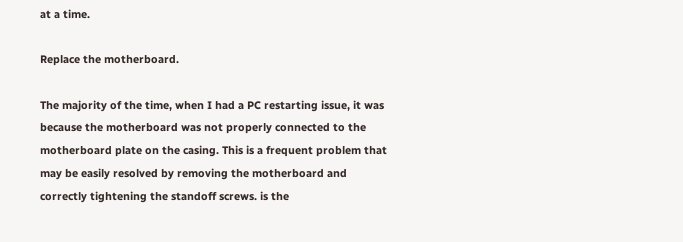at a time.

Replace the motherboard.

The majority of the time, when I had a PC restarting issue, it was because the motherboard was not properly connected to the motherboard plate on the casing. This is a frequent problem that may be easily resolved by removing the motherboard and correctly tightening the standoff screws. is the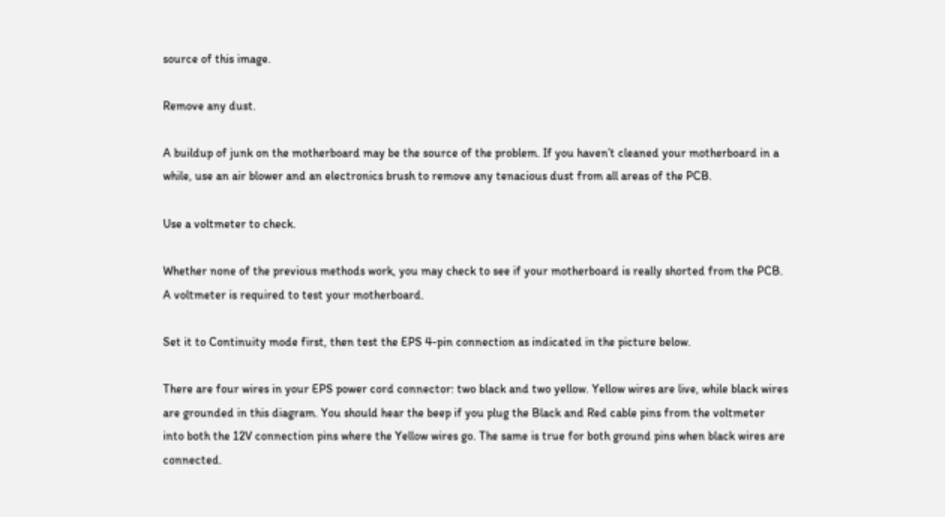source of this image.

Remove any dust.

A buildup of junk on the motherboard may be the source of the problem. If you haven’t cleaned your motherboard in a while, use an air blower and an electronics brush to remove any tenacious dust from all areas of the PCB.

Use a voltmeter to check.

Whether none of the previous methods work, you may check to see if your motherboard is really shorted from the PCB. A voltmeter is required to test your motherboard.

Set it to Continuity mode first, then test the EPS 4-pin connection as indicated in the picture below.

There are four wires in your EPS power cord connector: two black and two yellow. Yellow wires are live, while black wires are grounded in this diagram. You should hear the beep if you plug the Black and Red cable pins from the voltmeter into both the 12V connection pins where the Yellow wires go. The same is true for both ground pins when black wires are connected.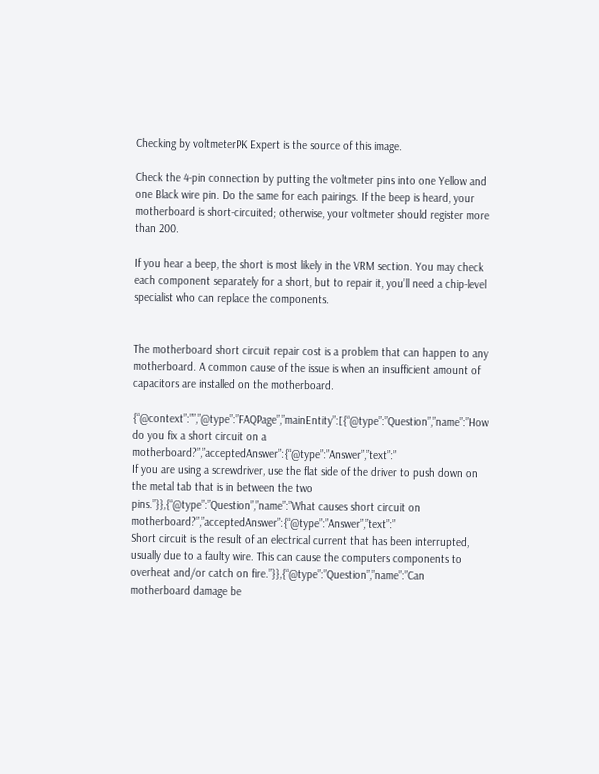Checking by voltmeterPK Expert is the source of this image.

Check the 4-pin connection by putting the voltmeter pins into one Yellow and one Black wire pin. Do the same for each pairings. If the beep is heard, your motherboard is short-circuited; otherwise, your voltmeter should register more than 200.

If you hear a beep, the short is most likely in the VRM section. You may check each component separately for a short, but to repair it, you’ll need a chip-level specialist who can replace the components.


The motherboard short circuit repair cost is a problem that can happen to any motherboard. A common cause of the issue is when an insufficient amount of capacitors are installed on the motherboard.

{“@context”:””,”@type”:”FAQPage”,”mainEntity”:[{“@type”:”Question”,”name”:”How do you fix a short circuit on a motherboard?”,”acceptedAnswer”:{“@type”:”Answer”,”text”:”
If you are using a screwdriver, use the flat side of the driver to push down on the metal tab that is in between the two pins.”}},{“@type”:”Question”,”name”:”What causes short circuit on motherboard?”,”acceptedAnswer”:{“@type”:”Answer”,”text”:”
Short circuit is the result of an electrical current that has been interrupted, usually due to a faulty wire. This can cause the computers components to overheat and/or catch on fire.”}},{“@type”:”Question”,”name”:”Can motherboard damage be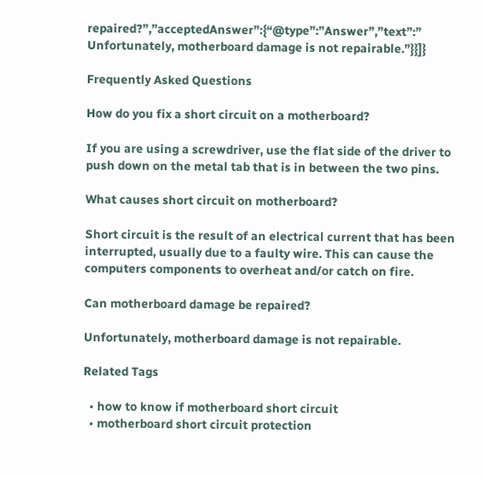repaired?”,”acceptedAnswer”:{“@type”:”Answer”,”text”:”
Unfortunately, motherboard damage is not repairable.”}}]}

Frequently Asked Questions

How do you fix a short circuit on a motherboard?

If you are using a screwdriver, use the flat side of the driver to push down on the metal tab that is in between the two pins.

What causes short circuit on motherboard?

Short circuit is the result of an electrical current that has been interrupted, usually due to a faulty wire. This can cause the computers components to overheat and/or catch on fire.

Can motherboard damage be repaired?

Unfortunately, motherboard damage is not repairable.

Related Tags

  • how to know if motherboard short circuit
  • motherboard short circuit protection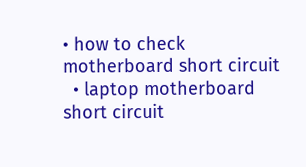• how to check motherboard short circuit
  • laptop motherboard short circuit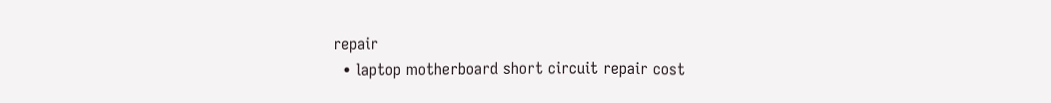repair
  • laptop motherboard short circuit repair cost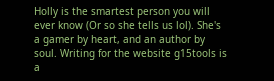Holly is the smartest person you will ever know (Or so she tells us lol). She's a gamer by heart, and an author by soul. Writing for the website g15tools is a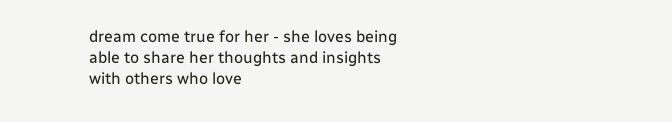dream come true for her - she loves being able to share her thoughts and insights with others who love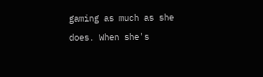gaming as much as she does. When she's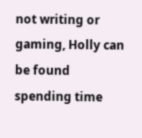not writing or gaming, Holly can be found spending time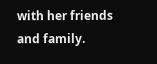with her friends and family.